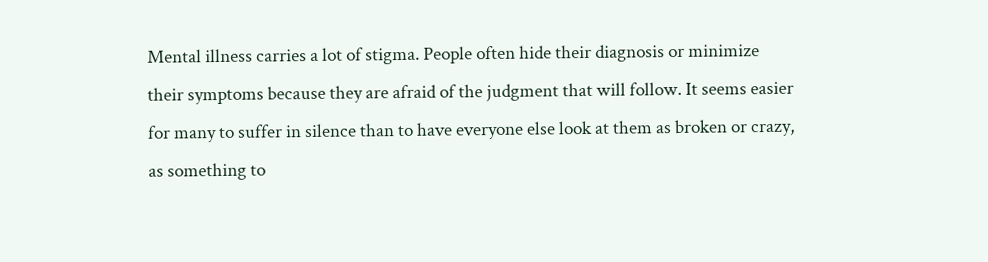Mental illness carries a lot of stigma. People often hide their diagnosis or minimize their symptoms because they are afraid of the judgment that will follow. It seems easier for many to suffer in silence than to have everyone else look at them as broken or crazy, as something to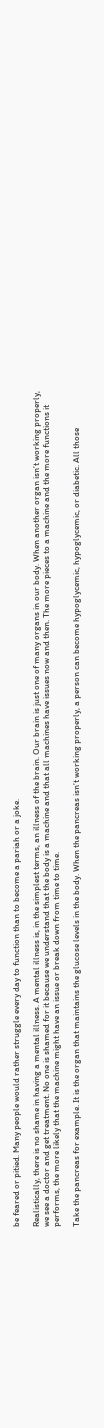be feared or pitied. Many people would rather struggle every day to function than to become a pariah or a joke.

Realistically, there is no shame in having a mental illness. A mental illness is, in the simplest terms, an illness of the brain. Our brain is just one of many organs in our body. When another organ isn’t working properly, we see a doctor and get treatment. No one is shamed for it because we understand that the body is a machine and that all machines have issues now and then. The more pieces to a machine and the more functions it performs, the more likely that the machine might have an issue or break down from time to time.

Take the pancreas for example. It is the organ that maintains the glucose levels in the body. When the pancreas isn’t working properly, a person can become hypoglycemic, hypoglycemic, or diabetic. All those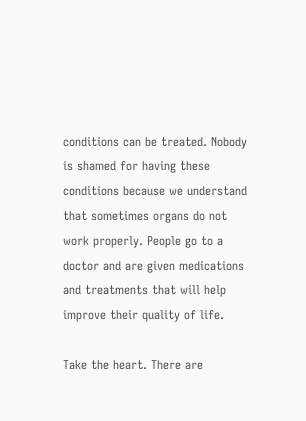conditions can be treated. Nobody is shamed for having these conditions because we understand that sometimes organs do not work properly. People go to a doctor and are given medications and treatments that will help improve their quality of life.

Take the heart. There are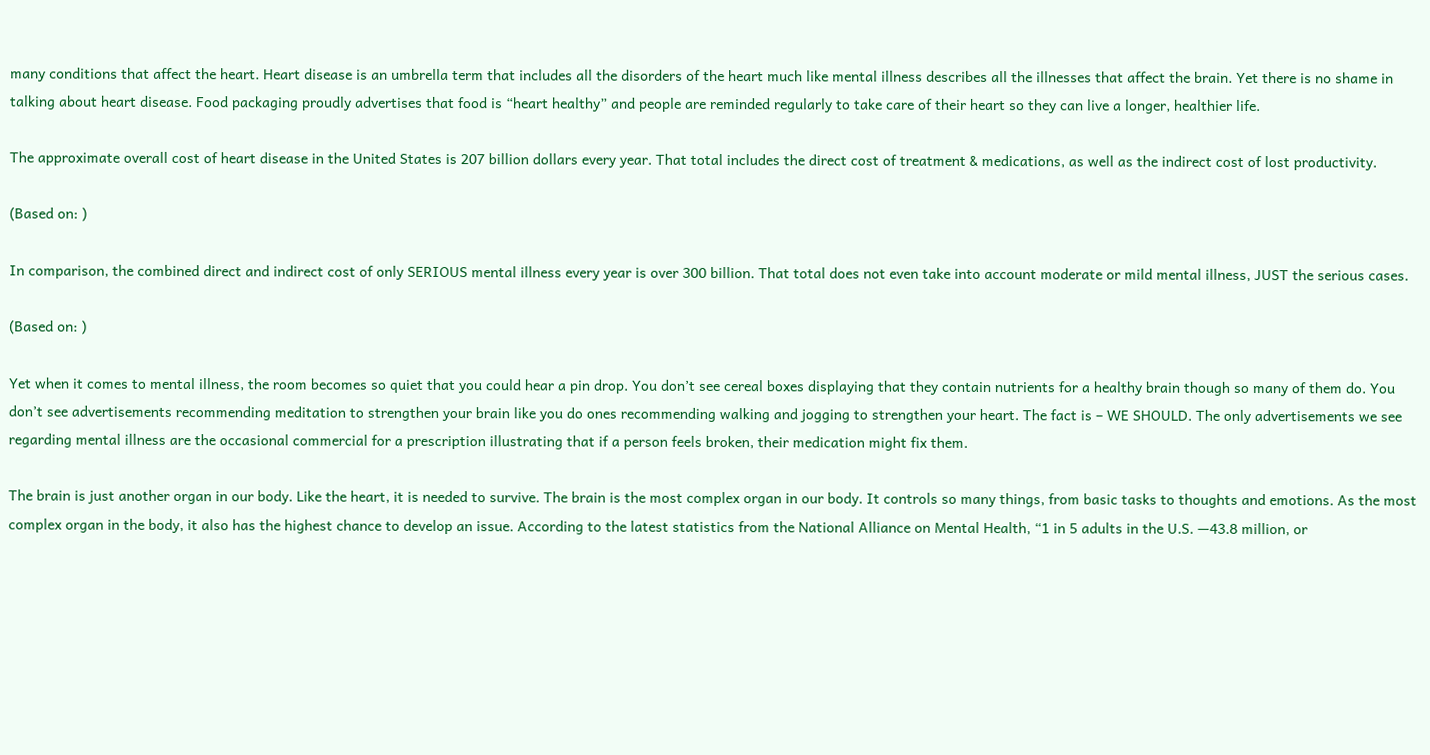many conditions that affect the heart. Heart disease is an umbrella term that includes all the disorders of the heart much like mental illness describes all the illnesses that affect the brain. Yet there is no shame in talking about heart disease. Food packaging proudly advertises that food is “heart healthy” and people are reminded regularly to take care of their heart so they can live a longer, healthier life.

The approximate overall cost of heart disease in the United States is 207 billion dollars every year. That total includes the direct cost of treatment & medications, as well as the indirect cost of lost productivity.

(Based on: )

In comparison, the combined direct and indirect cost of only SERIOUS mental illness every year is over 300 billion. That total does not even take into account moderate or mild mental illness, JUST the serious cases.

(Based on: )

Yet when it comes to mental illness, the room becomes so quiet that you could hear a pin drop. You don’t see cereal boxes displaying that they contain nutrients for a healthy brain though so many of them do. You don’t see advertisements recommending meditation to strengthen your brain like you do ones recommending walking and jogging to strengthen your heart. The fact is – WE SHOULD. The only advertisements we see regarding mental illness are the occasional commercial for a prescription illustrating that if a person feels broken, their medication might fix them.

The brain is just another organ in our body. Like the heart, it is needed to survive. The brain is the most complex organ in our body. It controls so many things, from basic tasks to thoughts and emotions. As the most complex organ in the body, it also has the highest chance to develop an issue. According to the latest statistics from the National Alliance on Mental Health, “1 in 5 adults in the U.S. —43.8 million, or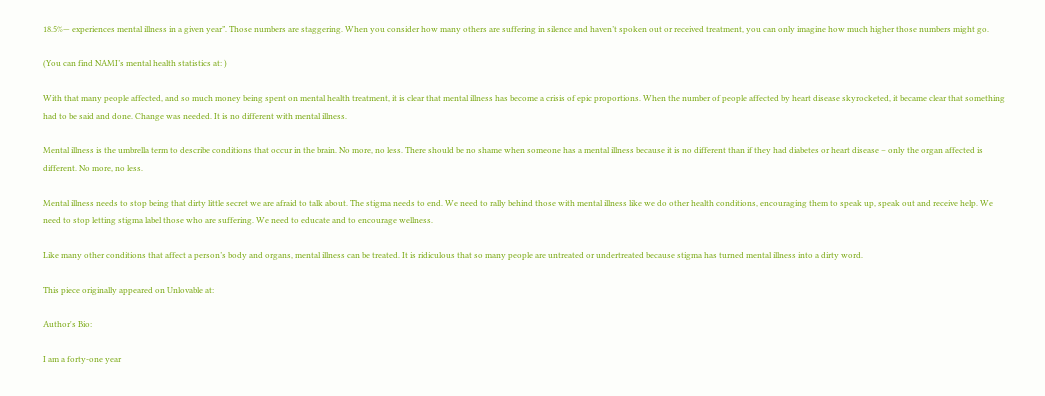18.5%— experiences mental illness in a given year”. Those numbers are staggering. When you consider how many others are suffering in silence and haven’t spoken out or received treatment, you can only imagine how much higher those numbers might go.

(You can find NAMI’s mental health statistics at: )

With that many people affected, and so much money being spent on mental health treatment, it is clear that mental illness has become a crisis of epic proportions. When the number of people affected by heart disease skyrocketed, it became clear that something had to be said and done. Change was needed. It is no different with mental illness.

Mental illness is the umbrella term to describe conditions that occur in the brain. No more, no less. There should be no shame when someone has a mental illness because it is no different than if they had diabetes or heart disease – only the organ affected is different. No more, no less.

Mental illness needs to stop being that dirty little secret we are afraid to talk about. The stigma needs to end. We need to rally behind those with mental illness like we do other health conditions, encouraging them to speak up, speak out and receive help. We need to stop letting stigma label those who are suffering. We need to educate and to encourage wellness.

Like many other conditions that affect a person’s body and organs, mental illness can be treated. It is ridiculous that so many people are untreated or undertreated because stigma has turned mental illness into a dirty word.

This piece originally appeared on Unlovable at:

Author's Bio:

I am a forty-one year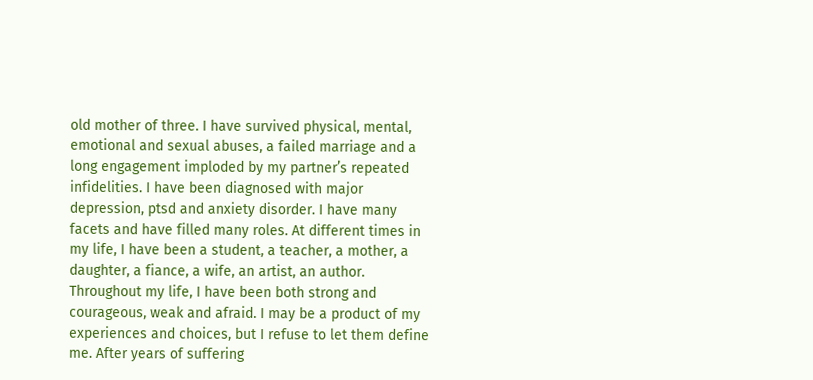old mother of three. I have survived physical, mental, emotional and sexual abuses, a failed marriage and a long engagement imploded by my partner’s repeated infidelities. I have been diagnosed with major depression, ptsd and anxiety disorder. I have many facets and have filled many roles. At different times in my life, I have been a student, a teacher, a mother, a daughter, a fiance, a wife, an artist, an author. Throughout my life, I have been both strong and courageous, weak and afraid. I may be a product of my experiences and choices, but I refuse to let them define me. After years of suffering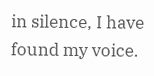in silence, I have found my voice.